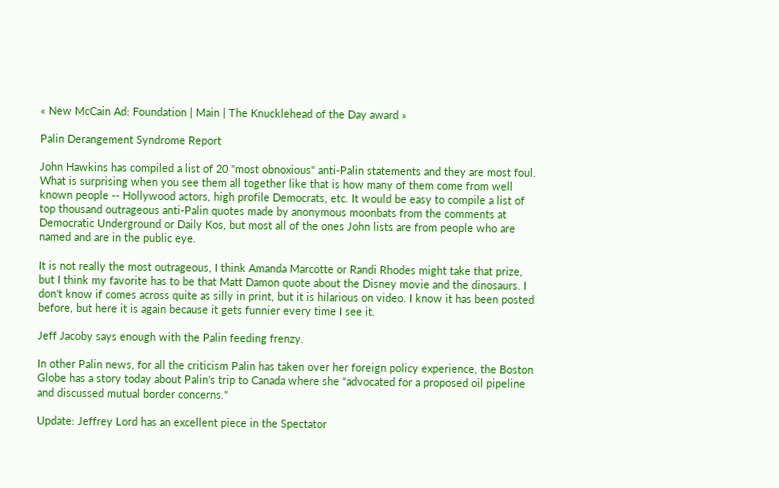« New McCain Ad: Foundation | Main | The Knucklehead of the Day award »

Palin Derangement Syndrome Report

John Hawkins has compiled a list of 20 "most obnoxious" anti-Palin statements and they are most foul. What is surprising when you see them all together like that is how many of them come from well known people -- Hollywood actors, high profile Democrats, etc. It would be easy to compile a list of top thousand outrageous anti-Palin quotes made by anonymous moonbats from the comments at Democratic Underground or Daily Kos, but most all of the ones John lists are from people who are named and are in the public eye.

It is not really the most outrageous, I think Amanda Marcotte or Randi Rhodes might take that prize, but I think my favorite has to be that Matt Damon quote about the Disney movie and the dinosaurs. I don't know if comes across quite as silly in print, but it is hilarious on video. I know it has been posted before, but here it is again because it gets funnier every time I see it.

Jeff Jacoby says enough with the Palin feeding frenzy.

In other Palin news, for all the criticism Palin has taken over her foreign policy experience, the Boston Globe has a story today about Palin's trip to Canada where she "advocated for a proposed oil pipeline and discussed mutual border concerns."

Update: Jeffrey Lord has an excellent piece in the Spectator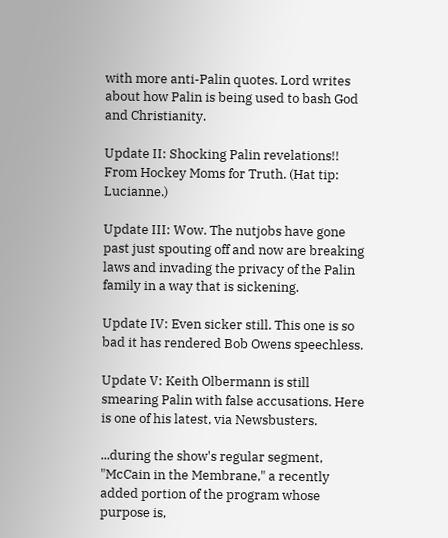with more anti-Palin quotes. Lord writes about how Palin is being used to bash God and Christianity.

Update II: Shocking Palin revelations!! From Hockey Moms for Truth. (Hat tip: Lucianne.)

Update III: Wow. The nutjobs have gone past just spouting off and now are breaking laws and invading the privacy of the Palin family in a way that is sickening.

Update IV: Even sicker still. This one is so bad it has rendered Bob Owens speechless.

Update V: Keith Olbermann is still smearing Palin with false accusations. Here is one of his latest, via Newsbusters.

...during the show's regular segment, "McCain in the Membrane," a recently added portion of the program whose purpose is,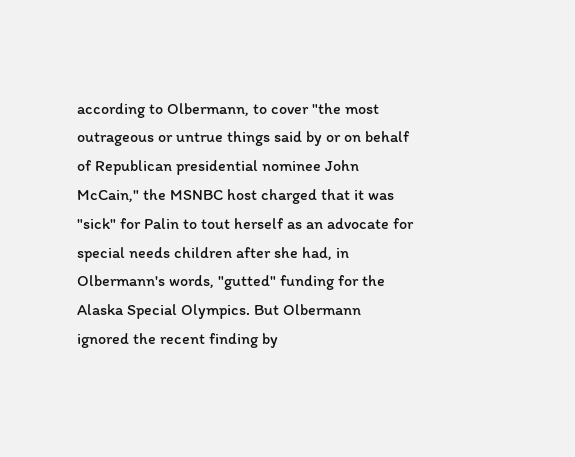according to Olbermann, to cover "the most outrageous or untrue things said by or on behalf of Republican presidential nominee John McCain," the MSNBC host charged that it was "sick" for Palin to tout herself as an advocate for special needs children after she had, in Olbermann's words, "gutted" funding for the Alaska Special Olympics. But Olbermann ignored the recent finding by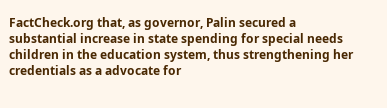FactCheck.org that, as governor, Palin secured a substantial increase in state spending for special needs children in the education system, thus strengthening her credentials as a advocate for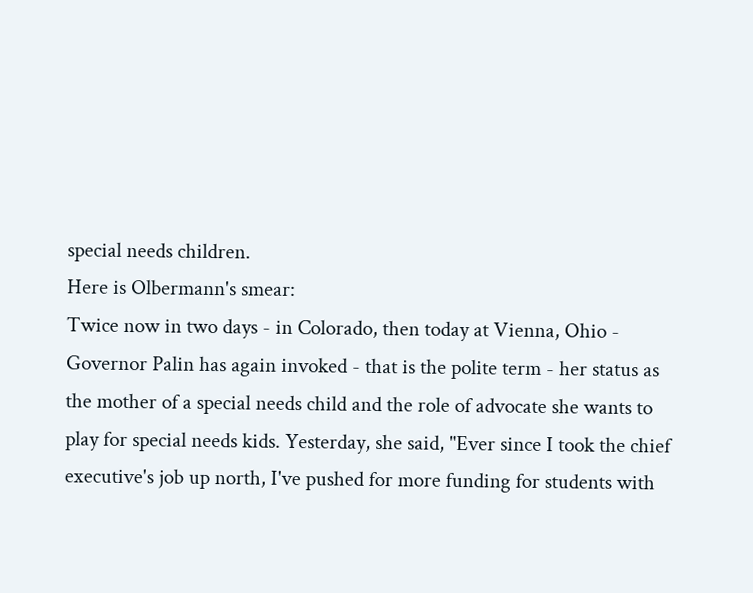special needs children.
Here is Olbermann's smear:
Twice now in two days - in Colorado, then today at Vienna, Ohio - Governor Palin has again invoked - that is the polite term - her status as the mother of a special needs child and the role of advocate she wants to play for special needs kids. Yesterday, she said, "Ever since I took the chief executive's job up north, I've pushed for more funding for students with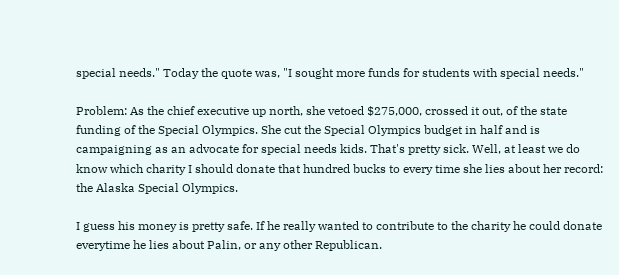special needs." Today the quote was, "I sought more funds for students with special needs."

Problem: As the chief executive up north, she vetoed $275,000, crossed it out, of the state funding of the Special Olympics. She cut the Special Olympics budget in half and is campaigning as an advocate for special needs kids. That's pretty sick. Well, at least we do know which charity I should donate that hundred bucks to every time she lies about her record: the Alaska Special Olympics.

I guess his money is pretty safe. If he really wanted to contribute to the charity he could donate everytime he lies about Palin, or any other Republican.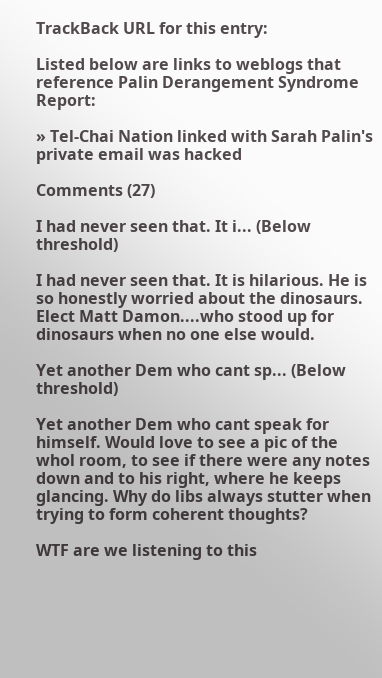TrackBack URL for this entry:

Listed below are links to weblogs that reference Palin Derangement Syndrome Report:

» Tel-Chai Nation linked with Sarah Palin's private email was hacked

Comments (27)

I had never seen that. It i... (Below threshold)

I had never seen that. It is hilarious. He is so honestly worried about the dinosaurs.
Elect Matt Damon....who stood up for dinosaurs when no one else would.

Yet another Dem who cant sp... (Below threshold)

Yet another Dem who cant speak for himself. Would love to see a pic of the whol room, to see if there were any notes down and to his right, where he keeps glancing. Why do libs always stutter when trying to form coherent thoughts?

WTF are we listening to this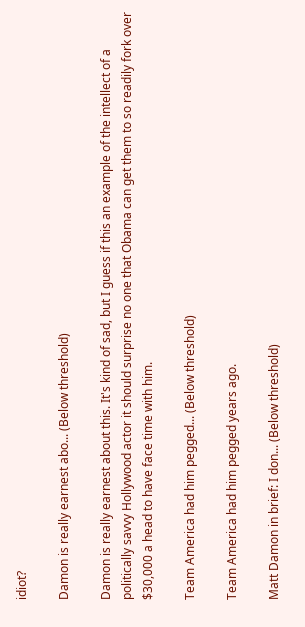idiot?

Damon is really earnest abo... (Below threshold)

Damon is really earnest about this. It's kind of sad, but I guess if this an example of the intellect of a politically savvy Hollywood actor it should surprise no one that Obama can get them to so readily fork over $30,000 a head to have face time with him.

Team America had him pegged... (Below threshold)

Team America had him pegged years ago.

Matt Damon in brief: I don... (Below threshold)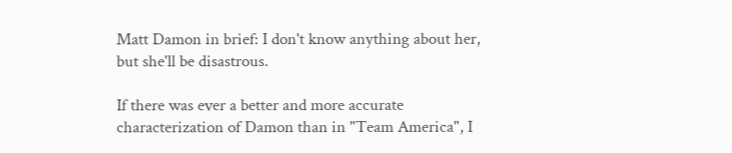Matt Damon in brief: I don't know anything about her, but she'll be disastrous.

If there was ever a better and more accurate characterization of Damon than in "Team America", I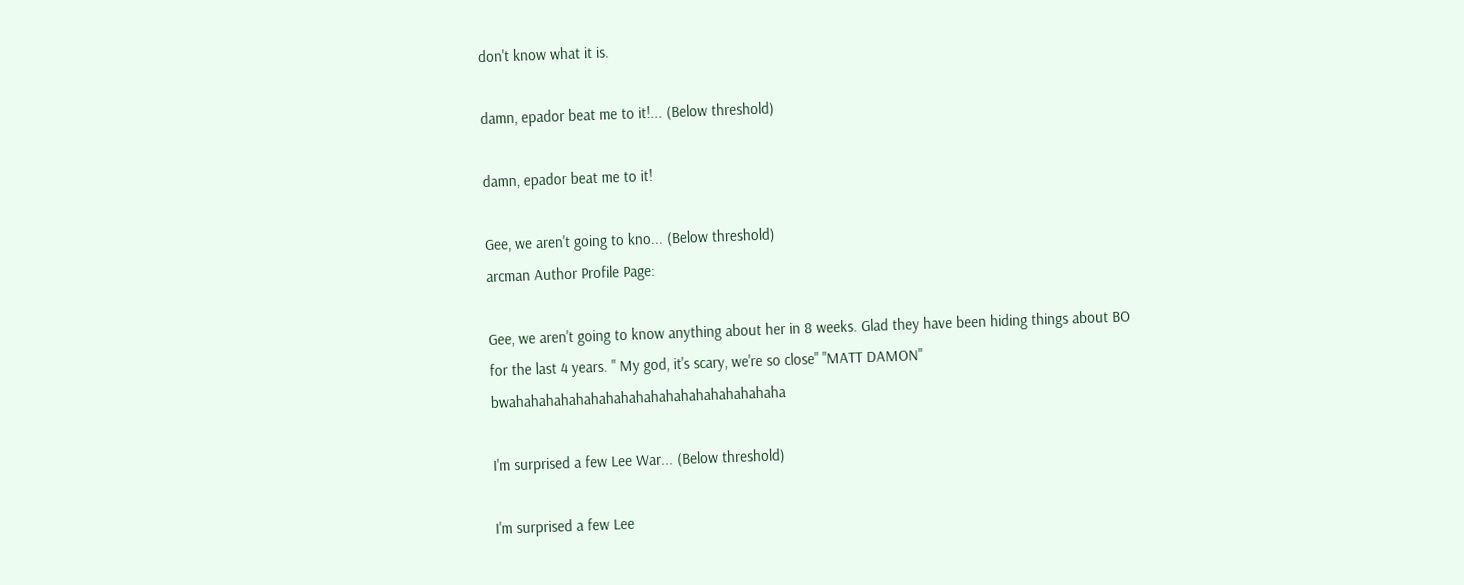don't know what it is.

damn, epador beat me to it!... (Below threshold)

damn, epador beat me to it!

Gee, we aren't going to kno... (Below threshold)
arcman Author Profile Page:

Gee, we aren't going to know anything about her in 8 weeks. Glad they have been hiding things about BO for the last 4 years. " My god, it's scary, we're so close" "MATT DAMON" bwahahahahahahahahahahahahahahahahahaha

I'm surprised a few Lee War... (Below threshold)

I'm surprised a few Lee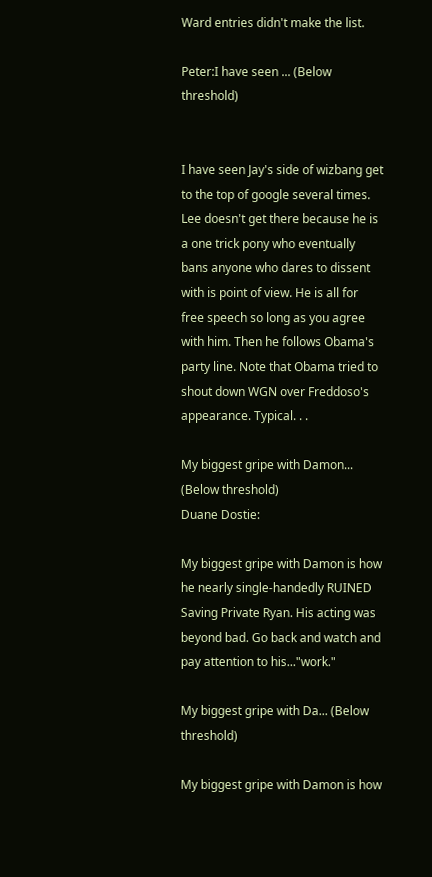Ward entries didn't make the list.

Peter:I have seen ... (Below threshold)


I have seen Jay's side of wizbang get to the top of google several times. Lee doesn't get there because he is a one trick pony who eventually bans anyone who dares to dissent with is point of view. He is all for free speech so long as you agree with him. Then he follows Obama's party line. Note that Obama tried to shout down WGN over Freddoso's appearance. Typical. . .

My biggest gripe with Damon... (Below threshold)
Duane Dostie:

My biggest gripe with Damon is how he nearly single-handedly RUINED Saving Private Ryan. His acting was beyond bad. Go back and watch and pay attention to his..."work."

My biggest gripe with Da... (Below threshold)

My biggest gripe with Damon is how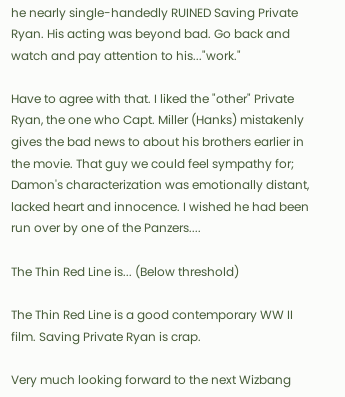he nearly single-handedly RUINED Saving Private Ryan. His acting was beyond bad. Go back and watch and pay attention to his..."work."

Have to agree with that. I liked the "other" Private Ryan, the one who Capt. Miller (Hanks) mistakenly gives the bad news to about his brothers earlier in the movie. That guy we could feel sympathy for; Damon's characterization was emotionally distant, lacked heart and innocence. I wished he had been run over by one of the Panzers....

The Thin Red Line is... (Below threshold)

The Thin Red Line is a good contemporary WW II film. Saving Private Ryan is crap.

Very much looking forward to the next Wizbang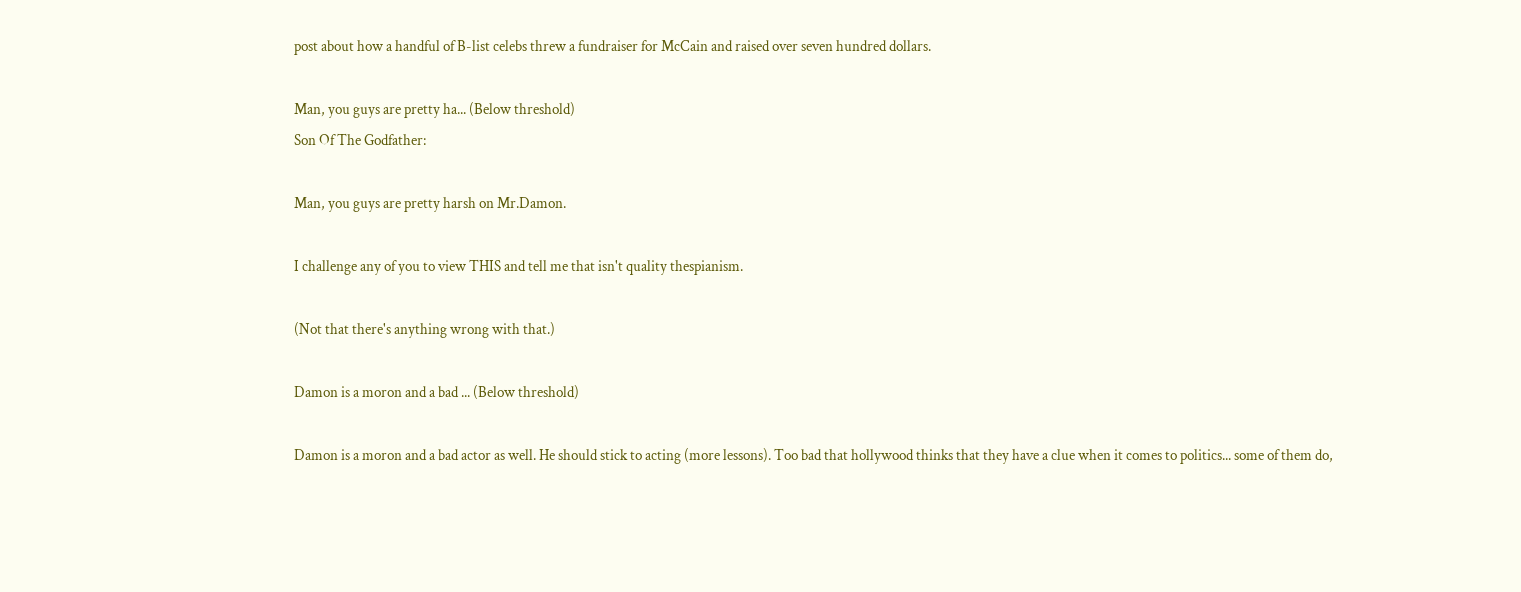post about how a handful of B-list celebs threw a fundraiser for McCain and raised over seven hundred dollars.

Man, you guys are pretty ha... (Below threshold)
Son Of The Godfather:

Man, you guys are pretty harsh on Mr.Damon.

I challenge any of you to view THIS and tell me that isn't quality thespianism.

(Not that there's anything wrong with that.)

Damon is a moron and a bad ... (Below threshold)

Damon is a moron and a bad actor as well. He should stick to acting (more lessons). Too bad that hollywood thinks that they have a clue when it comes to politics... some of them do,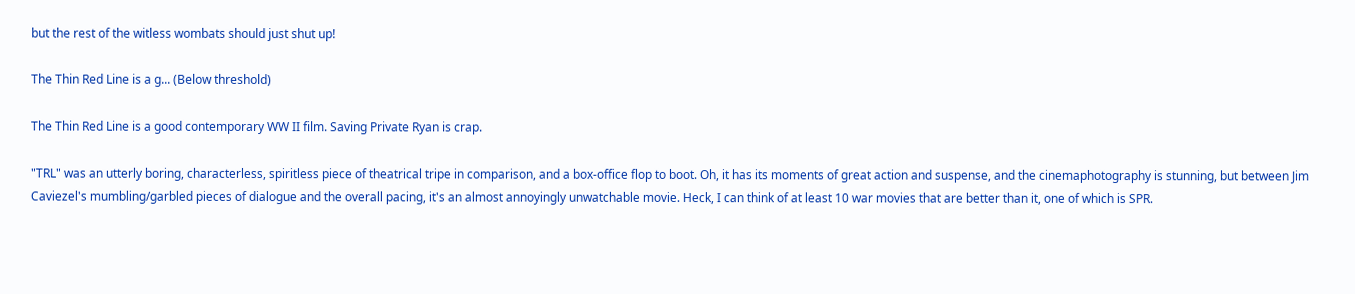but the rest of the witless wombats should just shut up!

The Thin Red Line is a g... (Below threshold)

The Thin Red Line is a good contemporary WW II film. Saving Private Ryan is crap.

"TRL" was an utterly boring, characterless, spiritless piece of theatrical tripe in comparison, and a box-office flop to boot. Oh, it has its moments of great action and suspense, and the cinemaphotography is stunning, but between Jim Caviezel's mumbling/garbled pieces of dialogue and the overall pacing, it's an almost annoyingly unwatchable movie. Heck, I can think of at least 10 war movies that are better than it, one of which is SPR.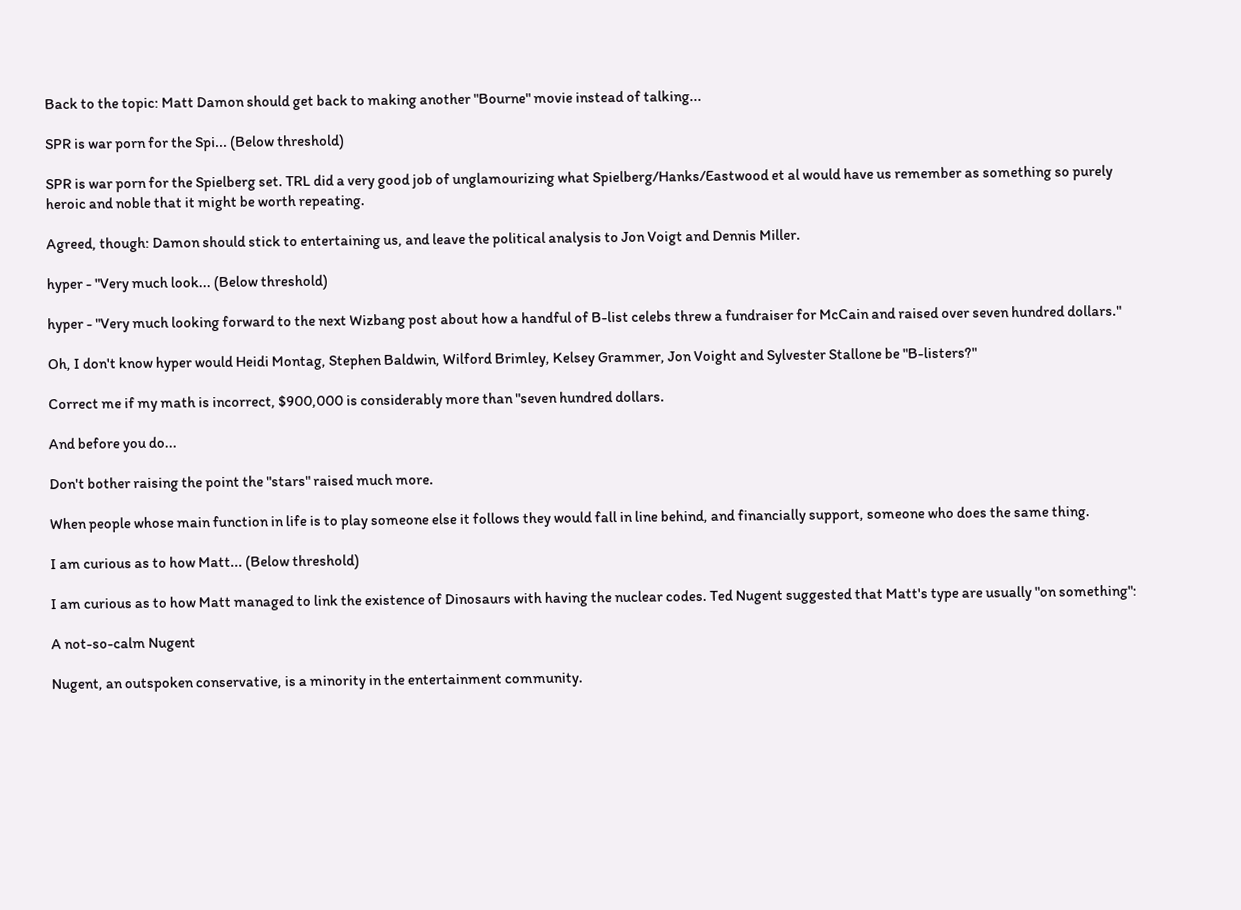Back to the topic: Matt Damon should get back to making another "Bourne" movie instead of talking...

SPR is war porn for the Spi... (Below threshold)

SPR is war porn for the Spielberg set. TRL did a very good job of unglamourizing what Spielberg/Hanks/Eastwood et al would have us remember as something so purely heroic and noble that it might be worth repeating.

Agreed, though: Damon should stick to entertaining us, and leave the political analysis to Jon Voigt and Dennis Miller.

hyper - "Very much look... (Below threshold)

hyper - "Very much looking forward to the next Wizbang post about how a handful of B-list celebs threw a fundraiser for McCain and raised over seven hundred dollars."

Oh, I don't know hyper would Heidi Montag, Stephen Baldwin, Wilford Brimley, Kelsey Grammer, Jon Voight and Sylvester Stallone be "B-listers?"

Correct me if my math is incorrect, $900,000 is considerably more than "seven hundred dollars.

And before you do...

Don't bother raising the point the "stars" raised much more.

When people whose main function in life is to play someone else it follows they would fall in line behind, and financially support, someone who does the same thing.

I am curious as to how Matt... (Below threshold)

I am curious as to how Matt managed to link the existence of Dinosaurs with having the nuclear codes. Ted Nugent suggested that Matt's type are usually "on something":

A not-so-calm Nugent

Nugent, an outspoken conservative, is a minority in the entertainment community.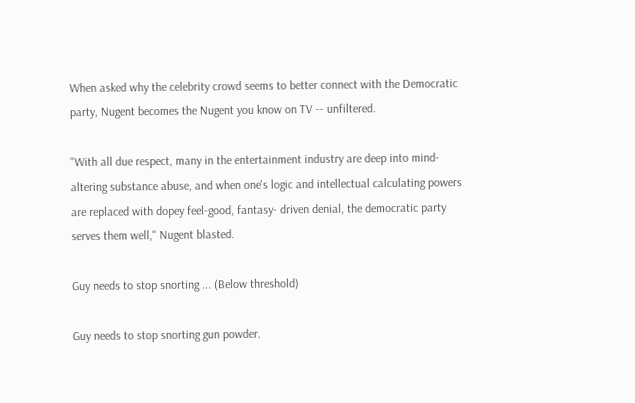When asked why the celebrity crowd seems to better connect with the Democratic party, Nugent becomes the Nugent you know on TV -- unfiltered.

"With all due respect, many in the entertainment industry are deep into mind-altering substance abuse, and when one's logic and intellectual calculating powers are replaced with dopey feel-good, fantasy- driven denial, the democratic party serves them well," Nugent blasted.

Guy needs to stop snorting ... (Below threshold)

Guy needs to stop snorting gun powder.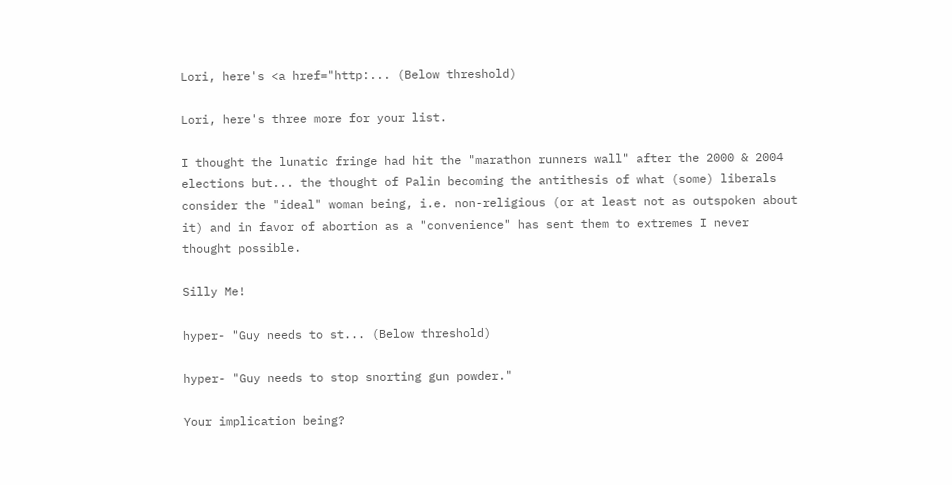Lori, here's <a href="http:... (Below threshold)

Lori, here's three more for your list.

I thought the lunatic fringe had hit the "marathon runners wall" after the 2000 & 2004 elections but... the thought of Palin becoming the antithesis of what (some) liberals consider the "ideal" woman being, i.e. non-religious (or at least not as outspoken about it) and in favor of abortion as a "convenience" has sent them to extremes I never thought possible.

Silly Me!

hyper- "Guy needs to st... (Below threshold)

hyper- "Guy needs to stop snorting gun powder."

Your implication being?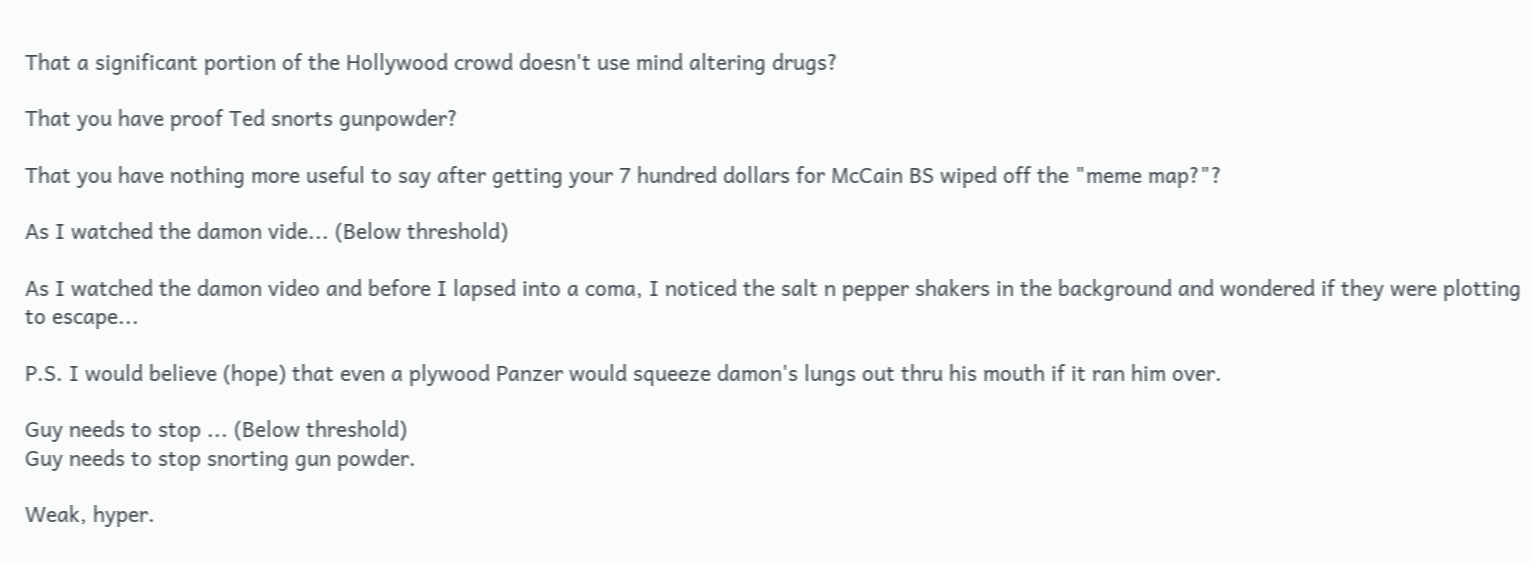That a significant portion of the Hollywood crowd doesn't use mind altering drugs?

That you have proof Ted snorts gunpowder?

That you have nothing more useful to say after getting your 7 hundred dollars for McCain BS wiped off the "meme map?"?

As I watched the damon vide... (Below threshold)

As I watched the damon video and before I lapsed into a coma, I noticed the salt n pepper shakers in the background and wondered if they were plotting to escape...

P.S. I would believe (hope) that even a plywood Panzer would squeeze damon's lungs out thru his mouth if it ran him over.

Guy needs to stop ... (Below threshold)
Guy needs to stop snorting gun powder.

Weak, hyper.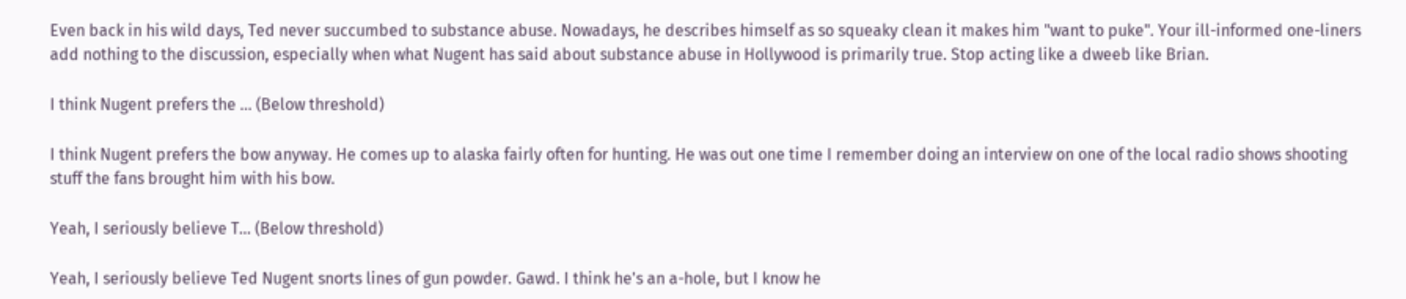Even back in his wild days, Ted never succumbed to substance abuse. Nowadays, he describes himself as so squeaky clean it makes him "want to puke". Your ill-informed one-liners add nothing to the discussion, especially when what Nugent has said about substance abuse in Hollywood is primarily true. Stop acting like a dweeb like Brian.

I think Nugent prefers the ... (Below threshold)

I think Nugent prefers the bow anyway. He comes up to alaska fairly often for hunting. He was out one time I remember doing an interview on one of the local radio shows shooting stuff the fans brought him with his bow.

Yeah, I seriously believe T... (Below threshold)

Yeah, I seriously believe Ted Nugent snorts lines of gun powder. Gawd. I think he's an a-hole, but I know he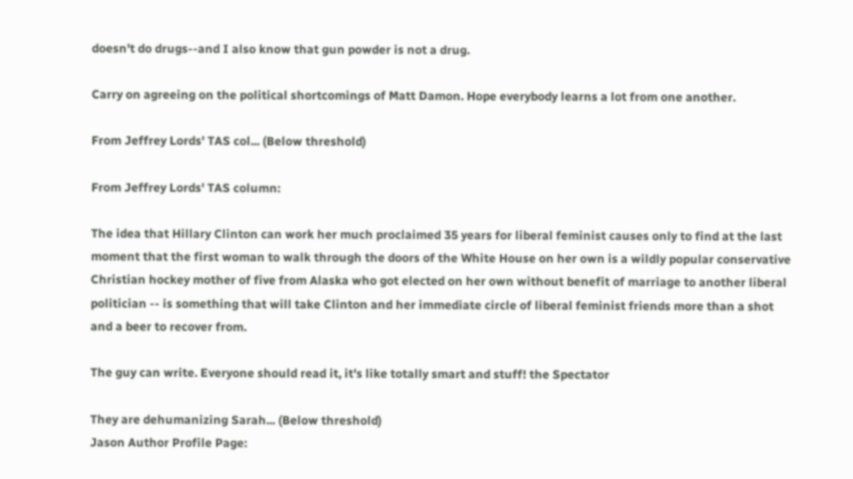doesn't do drugs--and I also know that gun powder is not a drug.

Carry on agreeing on the political shortcomings of Matt Damon. Hope everybody learns a lot from one another.

From Jeffrey Lords' TAS col... (Below threshold)

From Jeffrey Lords' TAS column:

The idea that Hillary Clinton can work her much proclaimed 35 years for liberal feminist causes only to find at the last moment that the first woman to walk through the doors of the White House on her own is a wildly popular conservative Christian hockey mother of five from Alaska who got elected on her own without benefit of marriage to another liberal politician -- is something that will take Clinton and her immediate circle of liberal feminist friends more than a shot and a beer to recover from.

The guy can write. Everyone should read it, it's like totally smart and stuff! the Spectator

They are dehumanizing Sarah... (Below threshold)
Jason Author Profile Page: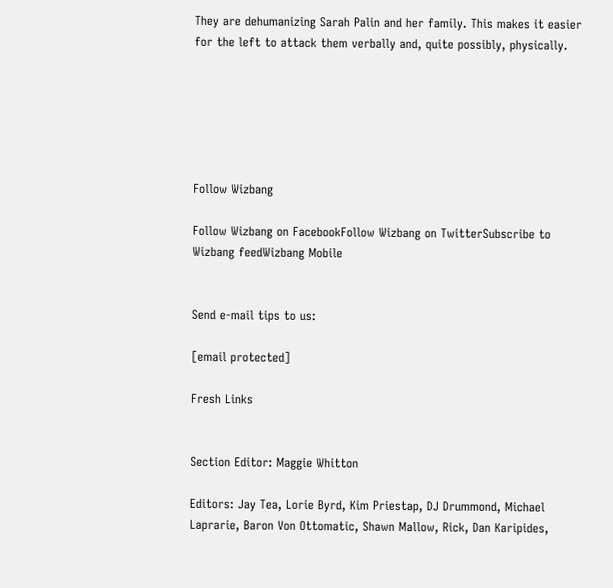They are dehumanizing Sarah Palin and her family. This makes it easier for the left to attack them verbally and, quite possibly, physically.






Follow Wizbang

Follow Wizbang on FacebookFollow Wizbang on TwitterSubscribe to Wizbang feedWizbang Mobile


Send e-mail tips to us:

[email protected]

Fresh Links


Section Editor: Maggie Whitton

Editors: Jay Tea, Lorie Byrd, Kim Priestap, DJ Drummond, Michael Laprarie, Baron Von Ottomatic, Shawn Mallow, Rick, Dan Karipides,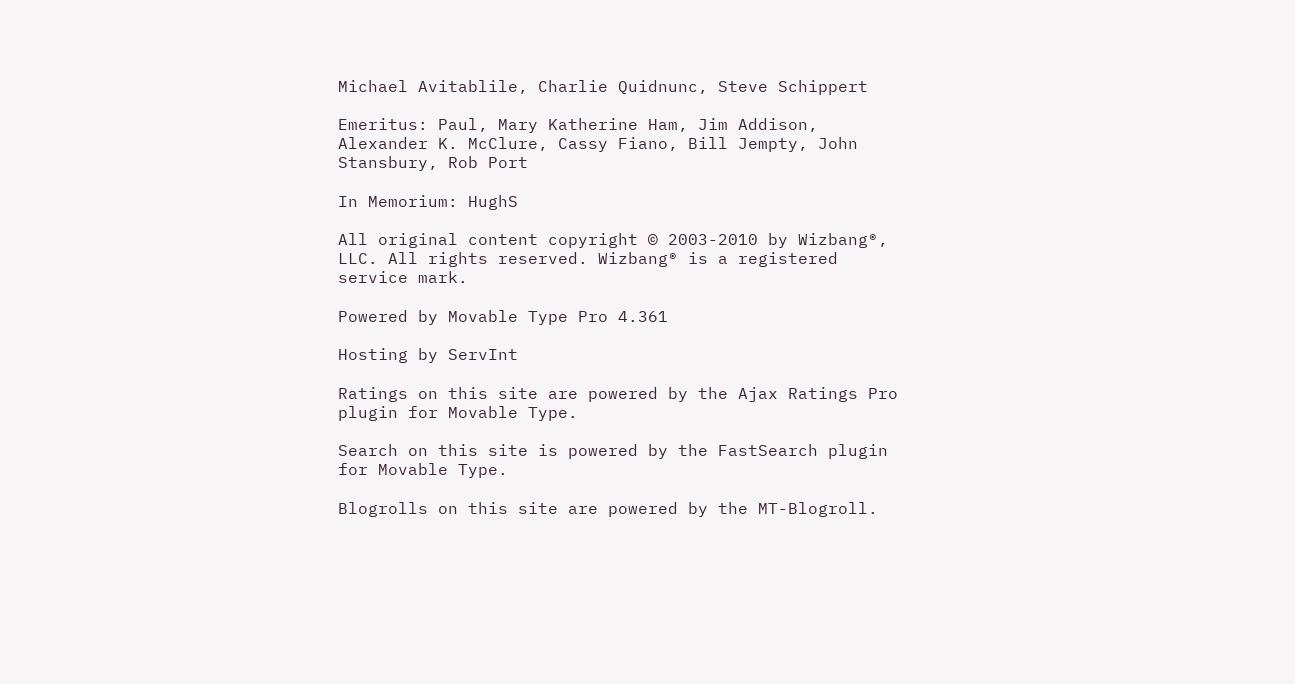Michael Avitablile, Charlie Quidnunc, Steve Schippert

Emeritus: Paul, Mary Katherine Ham, Jim Addison, Alexander K. McClure, Cassy Fiano, Bill Jempty, John Stansbury, Rob Port

In Memorium: HughS

All original content copyright © 2003-2010 by Wizbang®, LLC. All rights reserved. Wizbang® is a registered service mark.

Powered by Movable Type Pro 4.361

Hosting by ServInt

Ratings on this site are powered by the Ajax Ratings Pro plugin for Movable Type.

Search on this site is powered by the FastSearch plugin for Movable Type.

Blogrolls on this site are powered by the MT-Blogroll.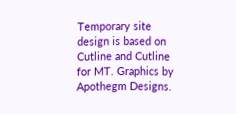Temporary site design is based on Cutline and Cutline for MT. Graphics by Apothegm Designs.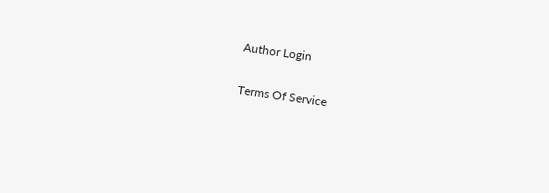Author Login

Terms Of Service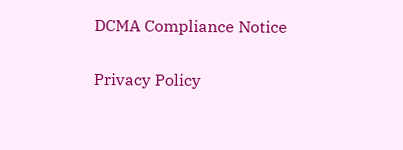DCMA Compliance Notice

Privacy Policy